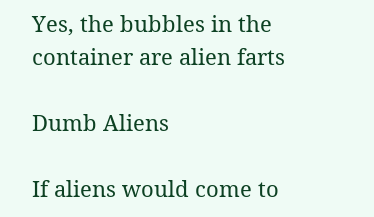Yes, the bubbles in the container are alien farts

Dumb Aliens

If aliens would come to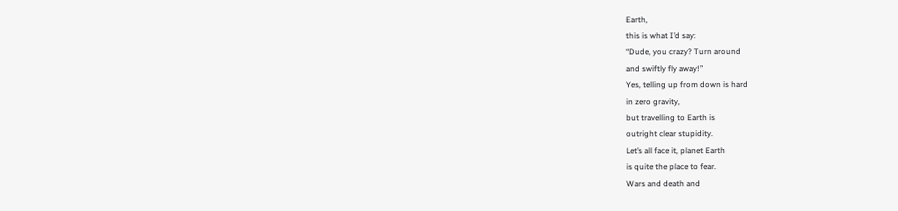Earth,
this is what I’d say:
“Dude, you crazy? Turn around
and swiftly fly away!”
Yes, telling up from down is hard
in zero gravity,
but travelling to Earth is
outright clear stupidity.
Let’s all face it, planet Earth
is quite the place to fear.
Wars and death and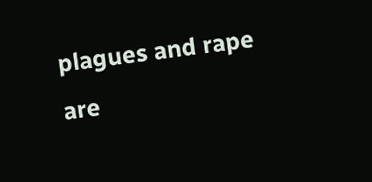plagues and rape
are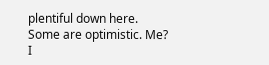plentiful down here.
Some are optimistic. Me?
I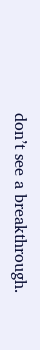don’t see a breakthrough.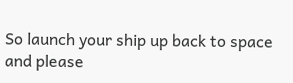So launch your ship up back to space
and please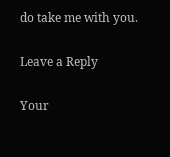do take me with you.

Leave a Reply

Your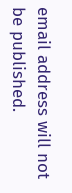email address will not be published.